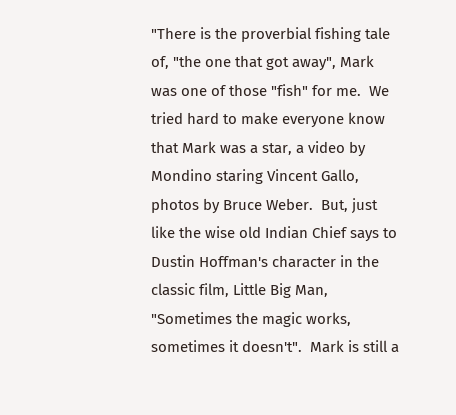"There is the proverbial fishing tale of, "the one that got away", Mark was one of those "fish" for me.  We tried hard to make everyone know that Mark was a star, a video by Mondino staring Vincent Gallo, photos by Bruce Weber.  But, just like the wise old Indian Chief says to Dustin Hoffman's character in the classic film, Little Big Man, "Sometimes the magic works, sometimes it doesn't".  Mark is still a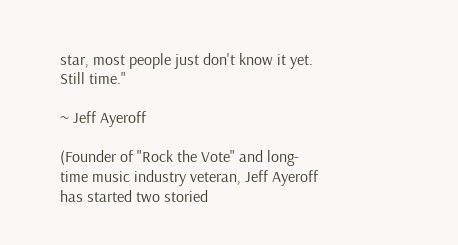star, most people just don't know it yet.  Still time."

~ Jeff Ayeroff

(Founder of "Rock the Vote" and long-time music industry veteran, Jeff Ayeroff has started two storied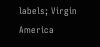labels; Virgin America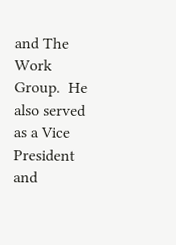and The Work Group.  He also served as a Vice President and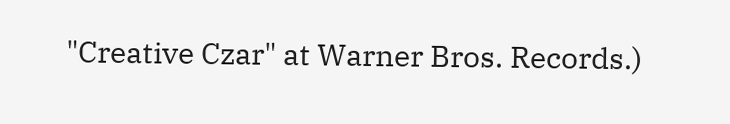"Creative Czar" at Warner Bros. Records.)